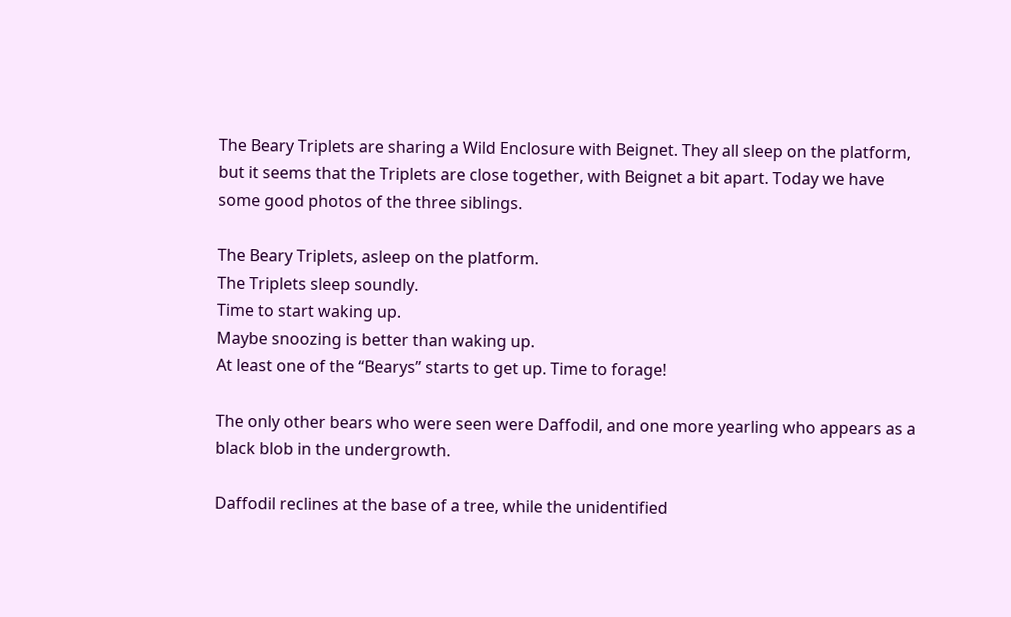The Beary Triplets are sharing a Wild Enclosure with Beignet. They all sleep on the platform, but it seems that the Triplets are close together, with Beignet a bit apart. Today we have some good photos of the three siblings.

The Beary Triplets, asleep on the platform.
The Triplets sleep soundly.
Time to start waking up.
Maybe snoozing is better than waking up.
At least one of the “Bearys” starts to get up. Time to forage!

The only other bears who were seen were Daffodil, and one more yearling who appears as a black blob in the undergrowth.

Daffodil reclines at the base of a tree, while the unidentified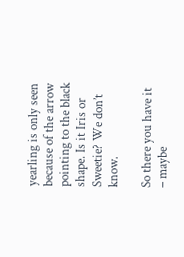yearling is only seen because of the arrow pointing to the black shape. Is it Iris or Sweetie? We don’t know.

So there you have it – maybe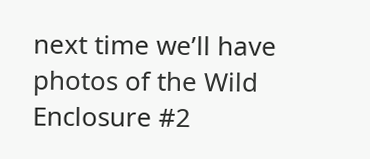next time we’ll have photos of the Wild Enclosure #2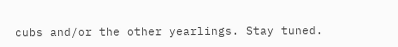cubs and/or the other yearlings. Stay tuned.